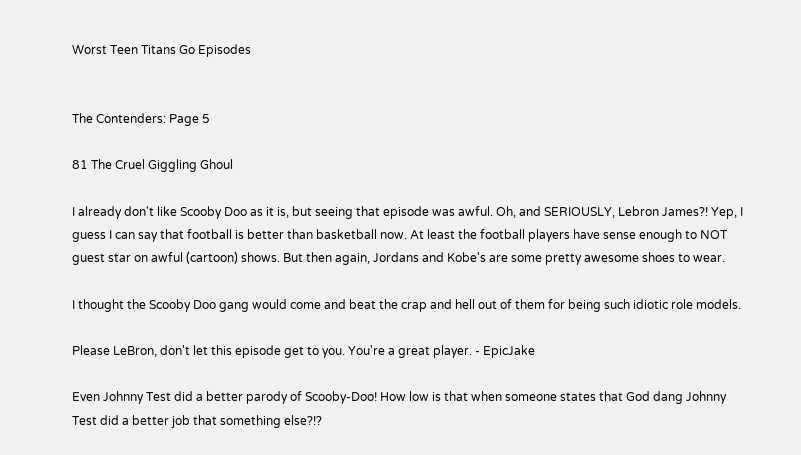Worst Teen Titans Go Episodes


The Contenders: Page 5

81 The Cruel Giggling Ghoul

I already don't like Scooby Doo as it is, but seeing that episode was awful. Oh, and SERIOUSLY, Lebron James?! Yep, I guess I can say that football is better than basketball now. At least the football players have sense enough to NOT guest star on awful (cartoon) shows. But then again, Jordans and Kobe's are some pretty awesome shoes to wear.

I thought the Scooby Doo gang would come and beat the crap and hell out of them for being such idiotic role models.

Please LeBron, don't let this episode get to you. You're a great player. - EpicJake

Even Johnny Test did a better parody of Scooby-Doo! How low is that when someone states that God dang Johnny Test did a better job that something else?!?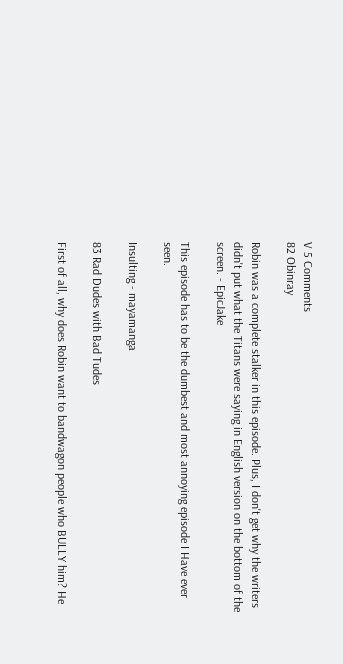V 5 Comments
82 Obinray

Robin was a complete stalker in this episode. Plus, I don't get why the writers didn't put what the Titans were saying in English version on the bottom of the screen. - EpicJake

This episode has to be the dumbest and most annoying episode I Have ever seen.

Insulting - mayamanga

83 Rad Dudes with Bad Tudes

First of all, why does Robin want to bandwagon people who BULLY him? He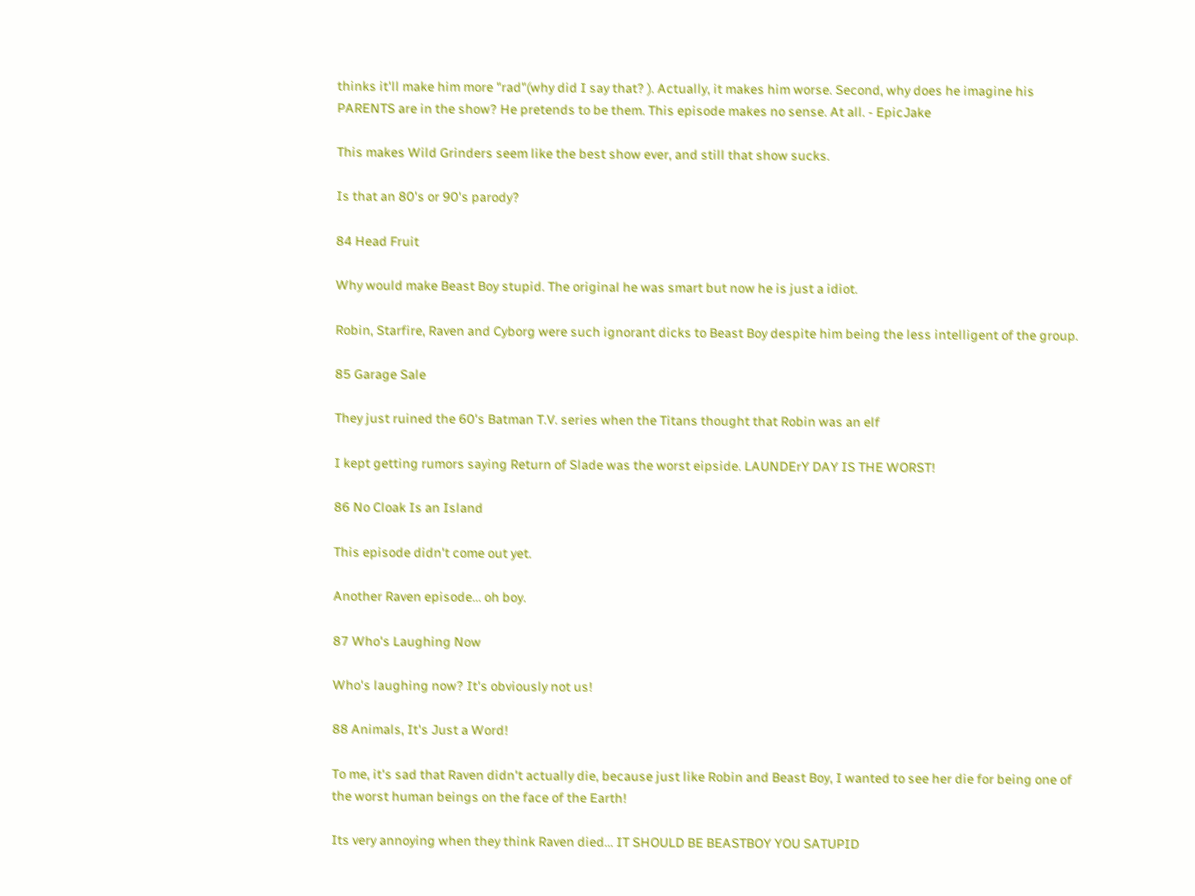thinks it'll make him more "rad"(why did I say that? ). Actually, it makes him worse. Second, why does he imagine his PARENTS are in the show? He pretends to be them. This episode makes no sense. At all. - EpicJake

This makes Wild Grinders seem like the best show ever, and still that show sucks.

Is that an 80's or 90's parody?

84 Head Fruit

Why would make Beast Boy stupid. The original he was smart but now he is just a idiot.

Robin, Starfire, Raven and Cyborg were such ignorant dicks to Beast Boy despite him being the less intelligent of the group.

85 Garage Sale

They just ruined the 60's Batman T.V. series when the Titans thought that Robin was an elf

I kept getting rumors saying Return of Slade was the worst eipside. LAUNDErY DAY IS THE WORST!

86 No Cloak Is an Island

This episode didn't come out yet.

Another Raven episode... oh boy.

87 Who's Laughing Now

Who's laughing now? It's obviously not us!

88 Animals, It's Just a Word!

To me, it's sad that Raven didn't actually die, because just like Robin and Beast Boy, I wanted to see her die for being one of the worst human beings on the face of the Earth!

Its very annoying when they think Raven died... IT SHOULD BE BEASTBOY YOU SATUPID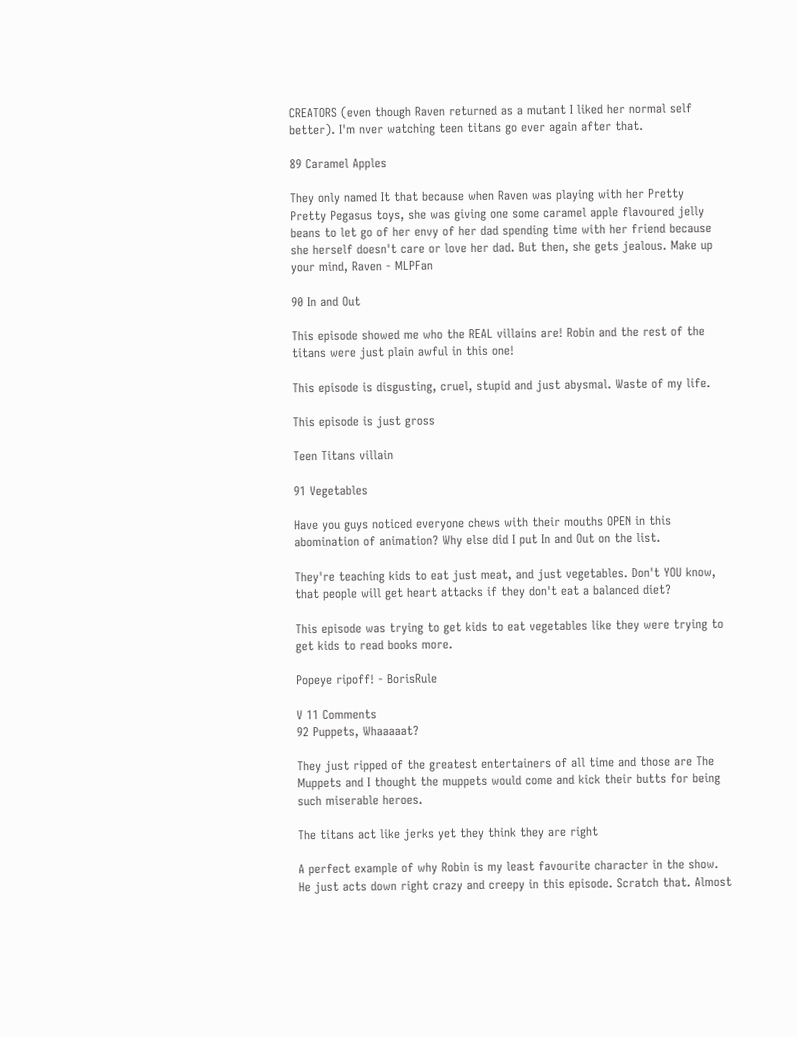CREATORS (even though Raven returned as a mutant I liked her normal self better). I'm nver watching teen titans go ever again after that.

89 Caramel Apples

They only named It that because when Raven was playing with her Pretty Pretty Pegasus toys, she was giving one some caramel apple flavoured jelly beans to let go of her envy of her dad spending time with her friend because she herself doesn't care or love her dad. But then, she gets jealous. Make up your mind, Raven - MLPFan

90 In and Out

This episode showed me who the REAL villains are! Robin and the rest of the titans were just plain awful in this one!

This episode is disgusting, cruel, stupid and just abysmal. Waste of my life.

This episode is just gross

Teen Titans villain

91 Vegetables

Have you guys noticed everyone chews with their mouths OPEN in this abomination of animation? Why else did I put In and Out on the list.

They're teaching kids to eat just meat, and just vegetables. Don't YOU know, that people will get heart attacks if they don't eat a balanced diet?

This episode was trying to get kids to eat vegetables like they were trying to get kids to read books more.

Popeye ripoff! - BorisRule

V 11 Comments
92 Puppets, Whaaaaat?

They just ripped of the greatest entertainers of all time and those are The Muppets and I thought the muppets would come and kick their butts for being such miserable heroes.

The titans act like jerks yet they think they are right

A perfect example of why Robin is my least favourite character in the show. He just acts down right crazy and creepy in this episode. Scratch that. Almost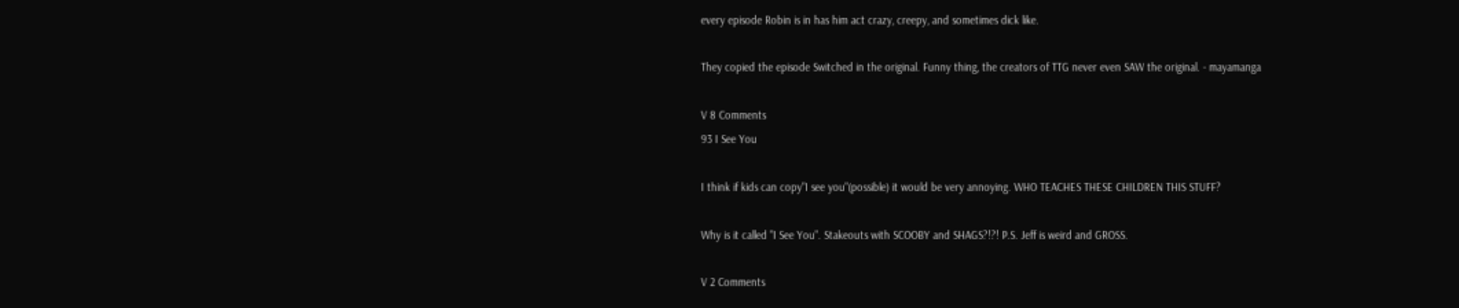every episode Robin is in has him act crazy, creepy, and sometimes dick like.

They copied the episode Switched in the original. Funny thing, the creators of TTG never even SAW the original. - mayamanga

V 8 Comments
93 I See You

I think if kids can copy"I see you"(possible) it would be very annoying. WHO TEACHES THESE CHILDREN THIS STUFF?

Why is it called "I See You". Stakeouts with SCOOBY and SHAGS?!?! P.S. Jeff is weird and GROSS.

V 2 Comments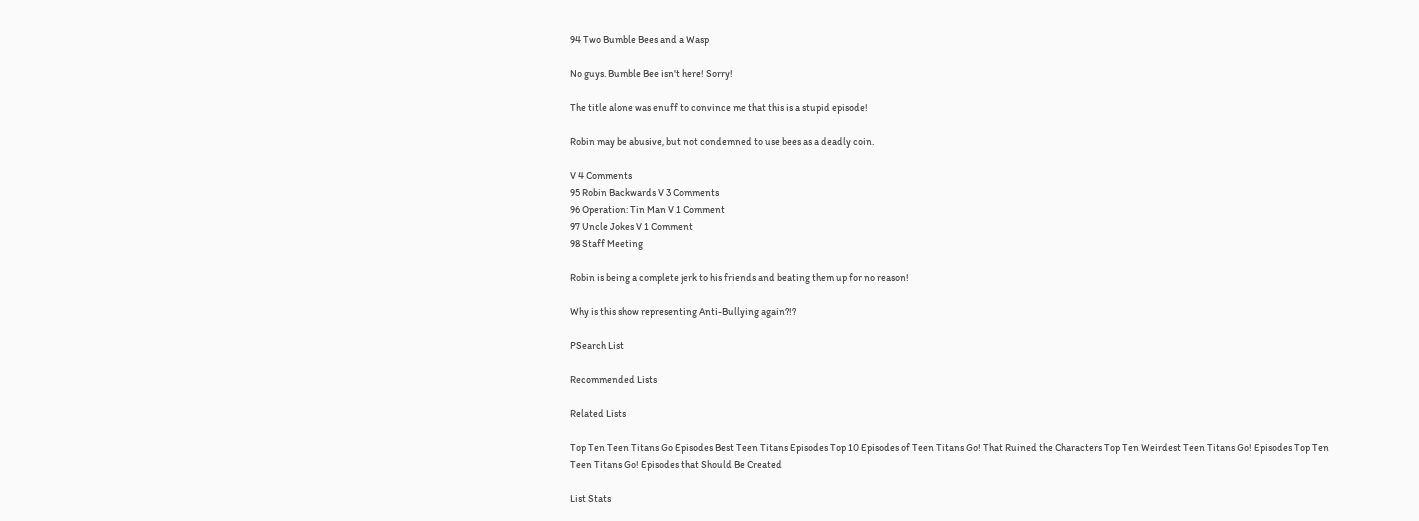94 Two Bumble Bees and a Wasp

No guys. Bumble Bee isn't here! Sorry!

The title alone was enuff to convince me that this is a stupid episode!

Robin may be abusive, but not condemned to use bees as a deadly coin.

V 4 Comments
95 Robin Backwards V 3 Comments
96 Operation: Tin Man V 1 Comment
97 Uncle Jokes V 1 Comment
98 Staff Meeting

Robin is being a complete jerk to his friends and beating them up for no reason!

Why is this show representing Anti-Bullying again?!?

PSearch List

Recommended Lists

Related Lists

Top Ten Teen Titans Go Episodes Best Teen Titans Episodes Top 10 Episodes of Teen Titans Go! That Ruined the Characters Top Ten Weirdest Teen Titans Go! Episodes Top Ten Teen Titans Go! Episodes that Should Be Created

List Stats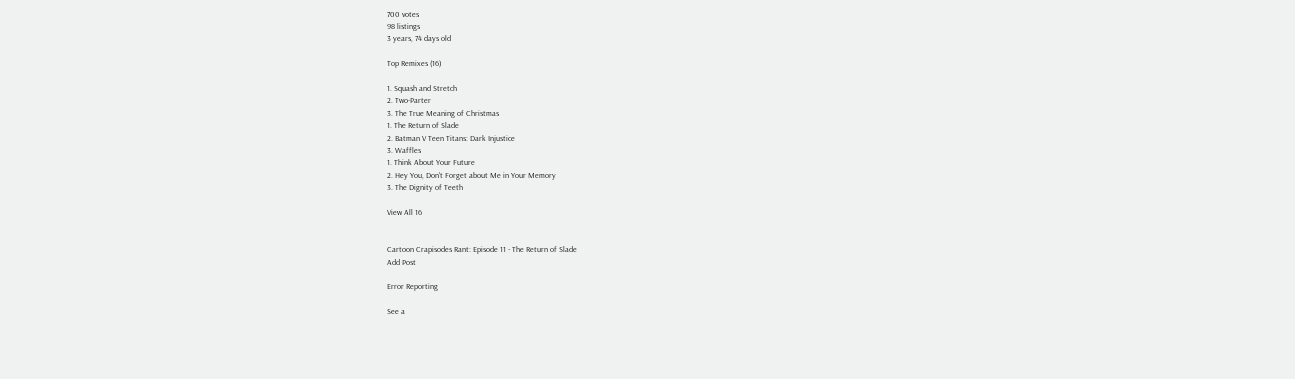700 votes
98 listings
3 years, 74 days old

Top Remixes (16)

1. Squash and Stretch
2. Two-Parter
3. The True Meaning of Christmas
1. The Return of Slade
2. Batman V Teen Titans: Dark Injustice
3. Waffles
1. Think About Your Future
2. Hey You, Don't Forget about Me in Your Memory
3. The Dignity of Teeth

View All 16


Cartoon Crapisodes Rant: Episode 11 - The Return of Slade
Add Post

Error Reporting

See a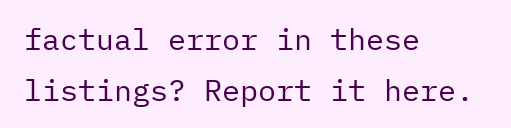factual error in these listings? Report it here.